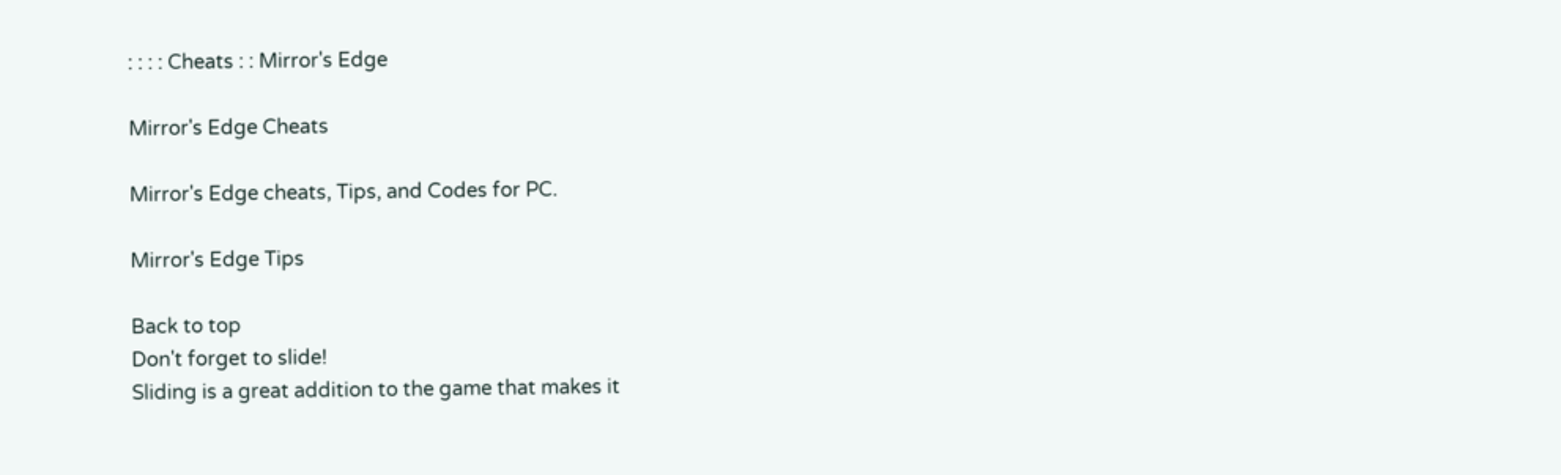: : : : Cheats : : Mirror's Edge

Mirror's Edge Cheats

Mirror's Edge cheats, Tips, and Codes for PC.

Mirror's Edge Tips

Back to top
Don't forget to slide!
Sliding is a great addition to the game that makes it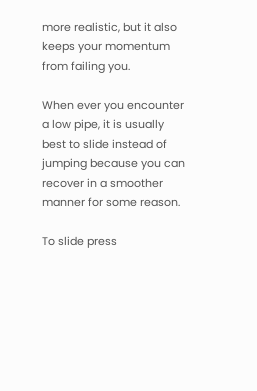more realistic, but it also keeps your momentum from failing you.

When ever you encounter a low pipe, it is usually best to slide instead of jumping because you can recover in a smoother manner for some reason.

To slide press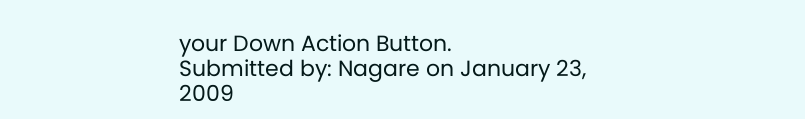your Down Action Button.
Submitted by: Nagare on January 23, 2009